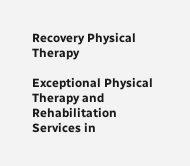Recovery Physical Therapy

Exceptional Physical Therapy and Rehabilitation Services in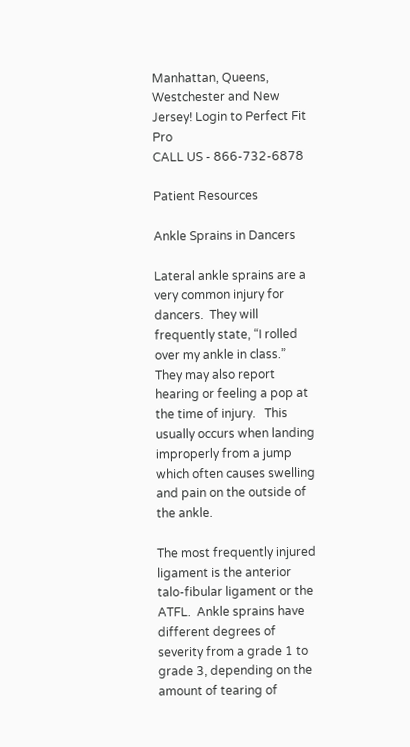Manhattan, Queens, Westchester and New Jersey! Login to Perfect Fit Pro
CALL US - 866-732-6878

Patient Resources

Ankle Sprains in Dancers

Lateral ankle sprains are a very common injury for dancers.  They will frequently state, “I rolled over my ankle in class.”  They may also report hearing or feeling a pop at the time of injury.   This usually occurs when landing improperly from a jump which often causes swelling and pain on the outside of the ankle.

The most frequently injured ligament is the anterior talo-fibular ligament or the ATFL.  Ankle sprains have different degrees of severity from a grade 1 to grade 3, depending on the amount of tearing of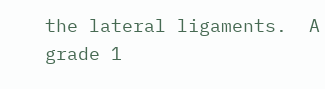the lateral ligaments.  A grade 1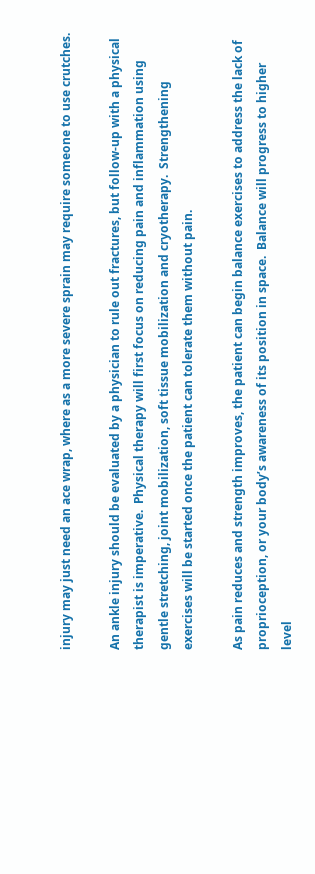injury may just need an ace wrap, where as a more severe sprain may require someone to use crutches.

An ankle injury should be evaluated by a physician to rule out fractures, but follow-up with a physical therapist is imperative.  Physical therapy will first focus on reducing pain and inflammation using gentle stretching, joint mobilization, soft tissue mobilization and cryotherapy.  Strengthening exercises will be started once the patient can tolerate them without pain.

As pain reduces and strength improves, the patient can begin balance exercises to address the lack of proprioception, or your body’s awareness of its position in space.  Balance will progress to higher level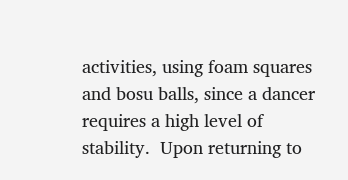activities, using foam squares and bosu balls, since a dancer requires a high level of stability.  Upon returning to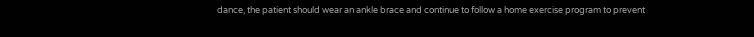dance, the patient should wear an ankle brace and continue to follow a home exercise program to prevent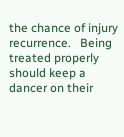the chance of injury recurrence.   Being treated properly should keep a dancer on their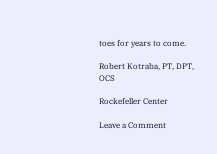toes for years to come.

Robert Kotraba, PT, DPT, OCS

Rockefeller Center

Leave a Comment